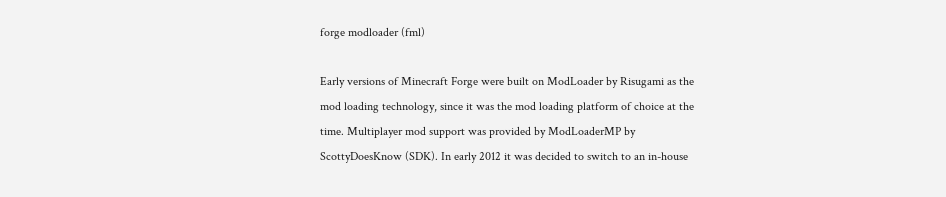forge modloader (fml)

Early versions of Minecraft Forge were built on ModLoader by Risugami as the mod loading technology, since it was the mod loading platform of choice at the time. Multiplayer mod support was provided by ModLoaderMP by ScottyDoesKnow (SDK). In early 2012 it was decided to switch to an in-house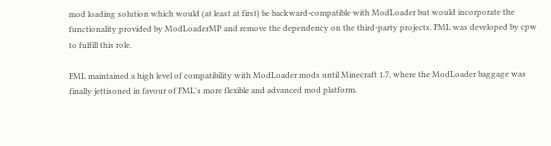mod loading solution which would (at least at first) be backward-compatible with ModLoader but would incorporate the functionality provided by ModLoaderMP and remove the dependency on the third-party projects. FML was developed by cpw to fulfill this role.

FML maintained a high level of compatibility with ModLoader mods until Minecraft 1.7, where the ModLoader baggage was finally jettisoned in favour of FML's more flexible and advanced mod platform.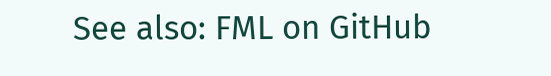See also: FML on GitHub